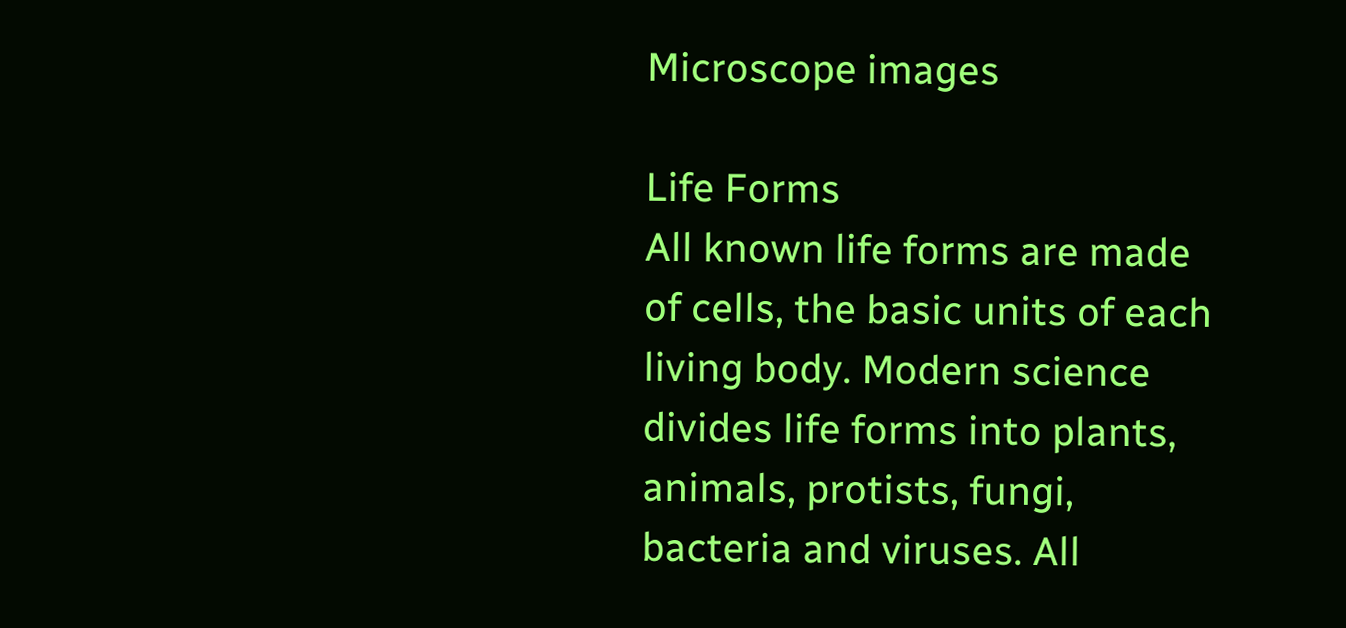Microscope images

Life Forms
All known life forms are made of cells, the basic units of each living body. Modern science divides life forms into plants, animals, protists, fungi, bacteria and viruses. All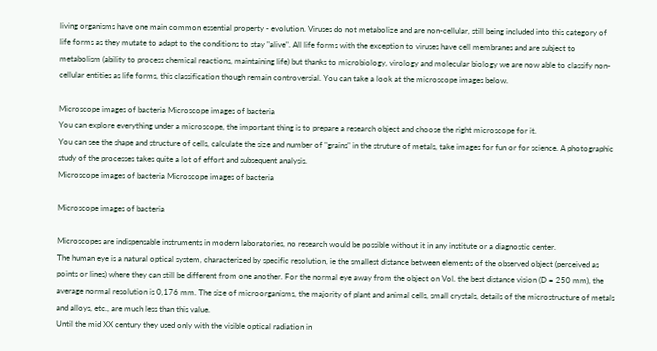living organisms have one main common essential property - evolution. Viruses do not metabolize and are non-cellular, still being included into this category of life forms as they mutate to adapt to the conditions to stay "alive". All life forms with the exception to viruses have cell membranes and are subject to metabolism (ability to process chemical reactions, maintaining life) but thanks to microbiology, virology and molecular biology we are now able to classify non-cellular entities as life forms, this classification though remain controversial. You can take a look at the microscope images below.

Microscope images of bacteria Microscope images of bacteria
You can explore everything under a microscope, the important thing is to prepare a research object and choose the right microscope for it.
You can see the shape and structure of cells, calculate the size and number of "grains" in the struture of metals, take images for fun or for science. A photographic study of the processes takes quite a lot of effort and subsequent analysis.
Microscope images of bacteria Microscope images of bacteria

Microscope images of bacteria

Microscopes are indispensable instruments in modern laboratories, no research would be possible without it in any institute or a diagnostic center.
The human eye is a natural optical system, characterized by specific resolution, ie the smallest distance between elements of the observed object (perceived as points or lines) where they can still be different from one another. For the normal eye away from the object on Vol. the best distance vision (D = 250 mm), the average normal resolution is 0,176 mm. The size of microorganisms, the majority of plant and animal cells, small crystals, details of the microstructure of metals and alloys, etc., are much less than this value.
Until the mid XX century they used only with the visible optical radiation in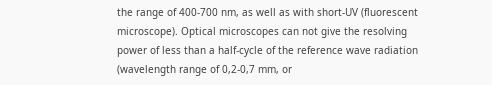the range of 400-700 nm, as well as with short-UV (fluorescent microscope). Optical microscopes can not give the resolving power of less than a half-cycle of the reference wave radiation (wavelength range of 0,2-0,7 mm, or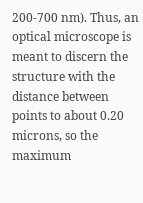200-700 nm). Thus, an optical microscope is meant to discern the structure with the distance between points to about 0.20 microns, so the maximum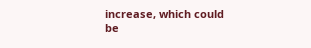increase, which could be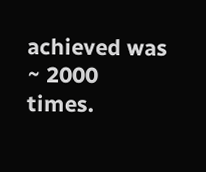achieved was ~ 2000 times.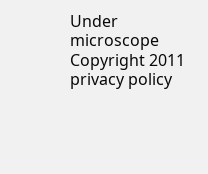Under microscope Copyright 2011 privacy policy